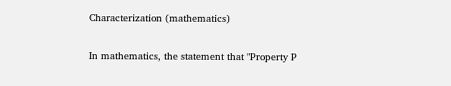Characterization (mathematics)

In mathematics, the statement that "Property P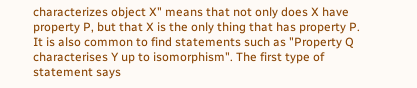characterizes object X" means that not only does X have property P, but that X is the only thing that has property P. It is also common to find statements such as "Property Q characterises Y up to isomorphism". The first type of statement says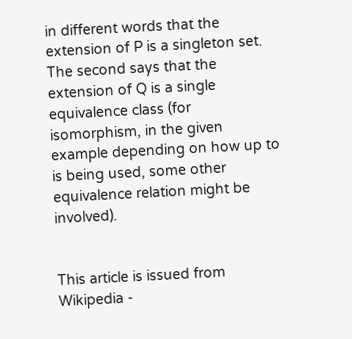in different words that the extension of P is a singleton set. The second says that the extension of Q is a single equivalence class (for isomorphism, in the given example depending on how up to is being used, some other equivalence relation might be involved).


This article is issued from Wikipedia -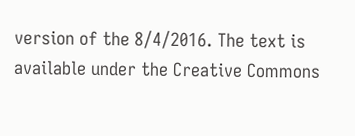version of the 8/4/2016. The text is available under the Creative Commons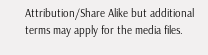Attribution/Share Alike but additional terms may apply for the media files.